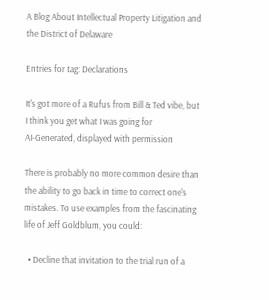A Blog About Intellectual Property Litigation and the District of Delaware

Entries for tag: Declarations

It's got more of a Rufus from Bill & Ted vibe, but I think you get what I was going for
AI-Generated, displayed with permission

There is probably no more common desire than the ability to go back in time to correct one's mistakes. To use examples from the fascinating life of Jeff Goldblum, you could:

  • Decline that invitation to the trial run of a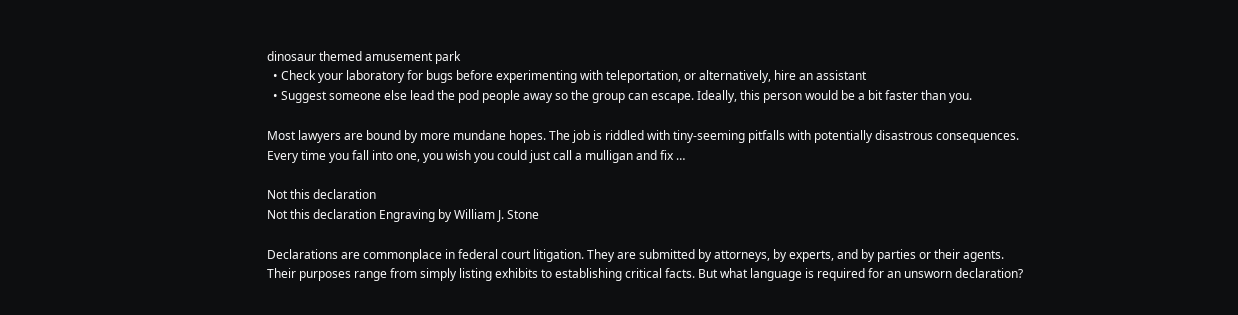dinosaur themed amusement park
  • Check your laboratory for bugs before experimenting with teleportation, or alternatively, hire an assistant
  • Suggest someone else lead the pod people away so the group can escape. Ideally, this person would be a bit faster than you.

Most lawyers are bound by more mundane hopes. The job is riddled with tiny-seeming pitfalls with potentially disastrous consequences. Every time you fall into one, you wish you could just call a mulligan and fix …

Not this declaration
Not this declaration Engraving by William J. Stone

Declarations are commonplace in federal court litigation. They are submitted by attorneys, by experts, and by parties or their agents. Their purposes range from simply listing exhibits to establishing critical facts. But what language is required for an unsworn declaration?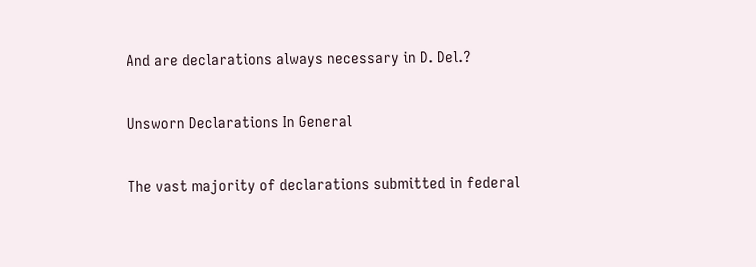And are declarations always necessary in D. Del.?

Unsworn Declarations In General

The vast majority of declarations submitted in federal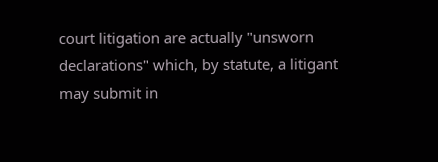court litigation are actually "unsworn declarations" which, by statute, a litigant may submit in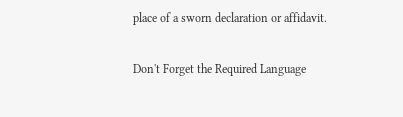place of a sworn declaration or affidavit.

Don't Forget the Required Language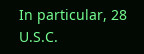In particular, 28 U.S.C.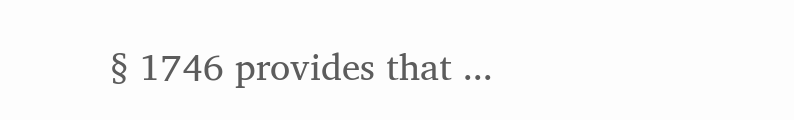§ 1746 provides that ...